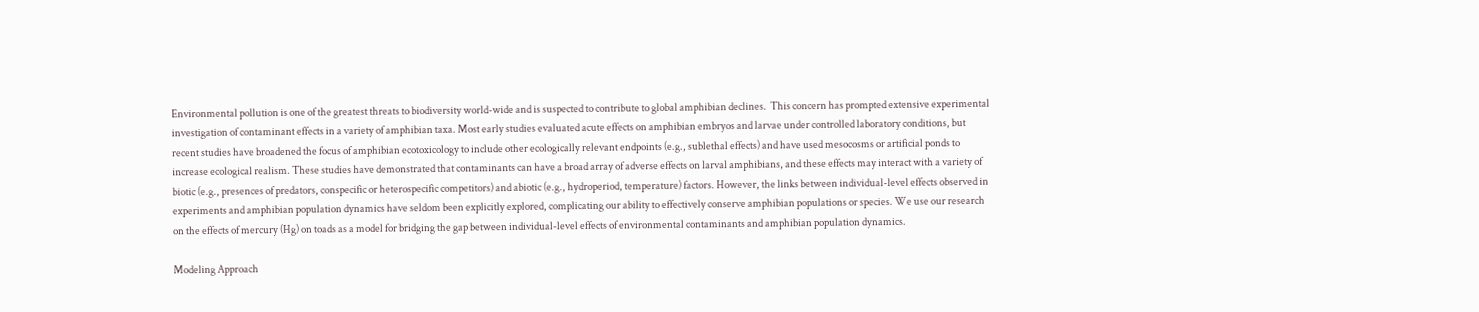Environmental pollution is one of the greatest threats to biodiversity world-wide and is suspected to contribute to global amphibian declines.  This concern has prompted extensive experimental investigation of contaminant effects in a variety of amphibian taxa. Most early studies evaluated acute effects on amphibian embryos and larvae under controlled laboratory conditions, but recent studies have broadened the focus of amphibian ecotoxicology to include other ecologically relevant endpoints (e.g., sublethal effects) and have used mesocosms or artificial ponds to increase ecological realism. These studies have demonstrated that contaminants can have a broad array of adverse effects on larval amphibians, and these effects may interact with a variety of biotic (e.g., presences of predators, conspecific or heterospecific competitors) and abiotic (e.g., hydroperiod, temperature) factors. However, the links between individual-level effects observed in experiments and amphibian population dynamics have seldom been explicitly explored, complicating our ability to effectively conserve amphibian populations or species. We use our research on the effects of mercury (Hg) on toads as a model for bridging the gap between individual-level effects of environmental contaminants and amphibian population dynamics.

Modeling Approach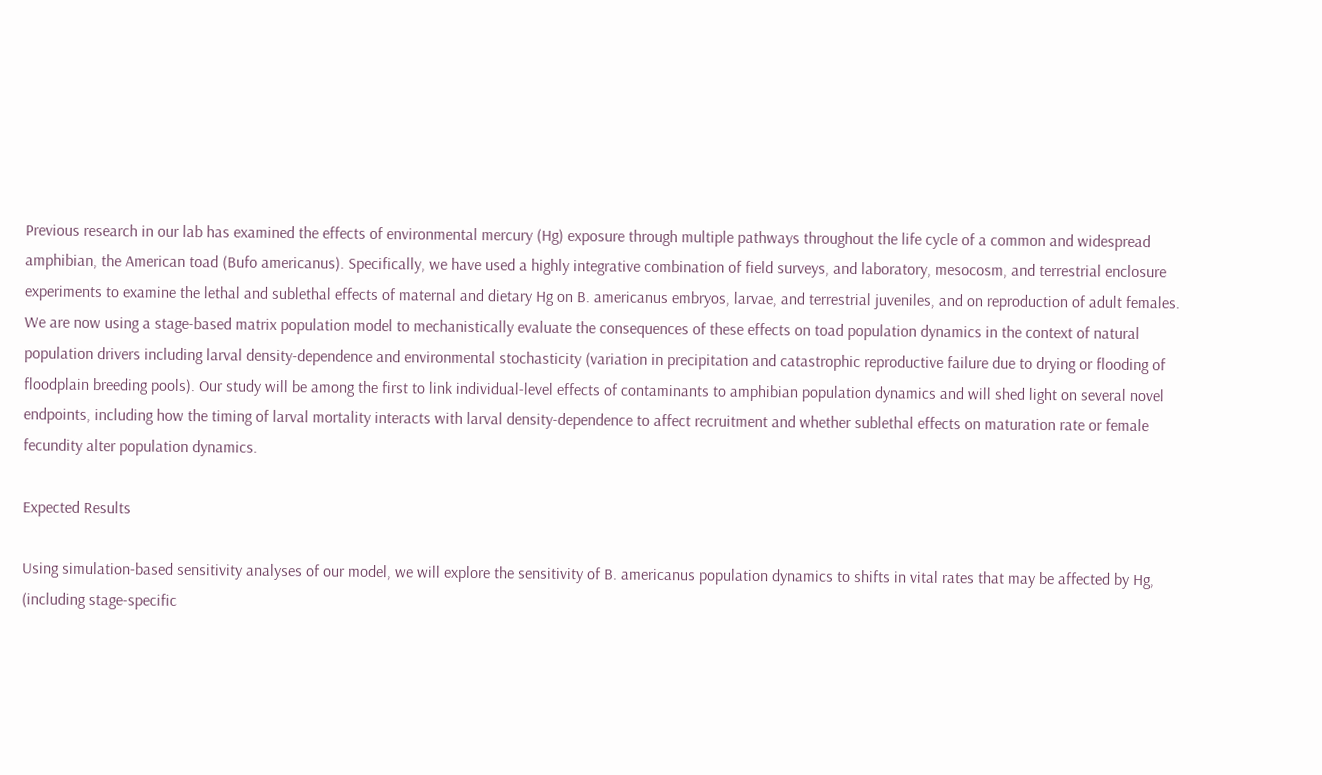Previous research in our lab has examined the effects of environmental mercury (Hg) exposure through multiple pathways throughout the life cycle of a common and widespread amphibian, the American toad (Bufo americanus). Specifically, we have used a highly integrative combination of field surveys, and laboratory, mesocosm, and terrestrial enclosure experiments to examine the lethal and sublethal effects of maternal and dietary Hg on B. americanus embryos, larvae, and terrestrial juveniles, and on reproduction of adult females. We are now using a stage-based matrix population model to mechanistically evaluate the consequences of these effects on toad population dynamics in the context of natural population drivers including larval density-dependence and environmental stochasticity (variation in precipitation and catastrophic reproductive failure due to drying or flooding of floodplain breeding pools). Our study will be among the first to link individual-level effects of contaminants to amphibian population dynamics and will shed light on several novel endpoints, including how the timing of larval mortality interacts with larval density-dependence to affect recruitment and whether sublethal effects on maturation rate or female fecundity alter population dynamics.

Expected Results

Using simulation-based sensitivity analyses of our model, we will explore the sensitivity of B. americanus population dynamics to shifts in vital rates that may be affected by Hg, (including stage-specific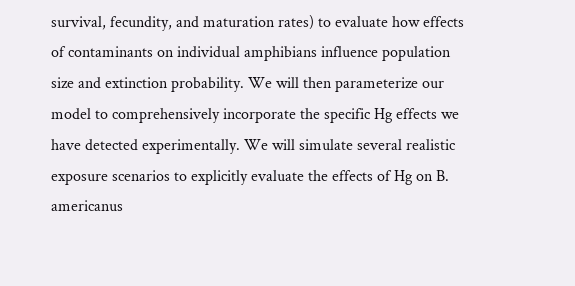survival, fecundity, and maturation rates) to evaluate how effects of contaminants on individual amphibians influence population size and extinction probability. We will then parameterize our model to comprehensively incorporate the specific Hg effects we have detected experimentally. We will simulate several realistic exposure scenarios to explicitly evaluate the effects of Hg on B. americanus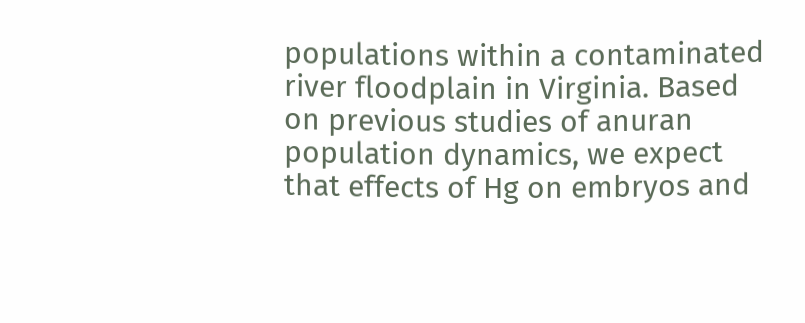populations within a contaminated river floodplain in Virginia. Based on previous studies of anuran population dynamics, we expect that effects of Hg on embryos and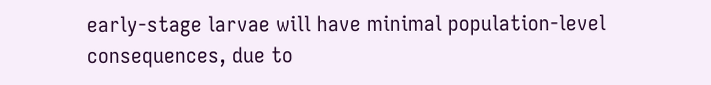early-stage larvae will have minimal population-level consequences, due to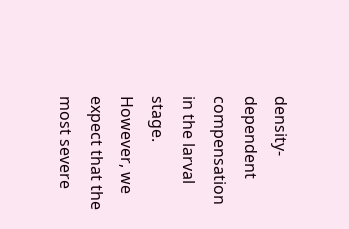density-dependent compensation in the larval stage.  However, we expect that the most severe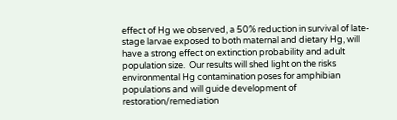effect of Hg we observed, a 50% reduction in survival of late-stage larvae exposed to both maternal and dietary Hg, will have a strong effect on extinction probability and adult population size.  Our results will shed light on the risks environmental Hg contamination poses for amphibian populations and will guide development of restoration/remediation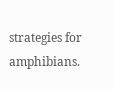strategies for amphibians.